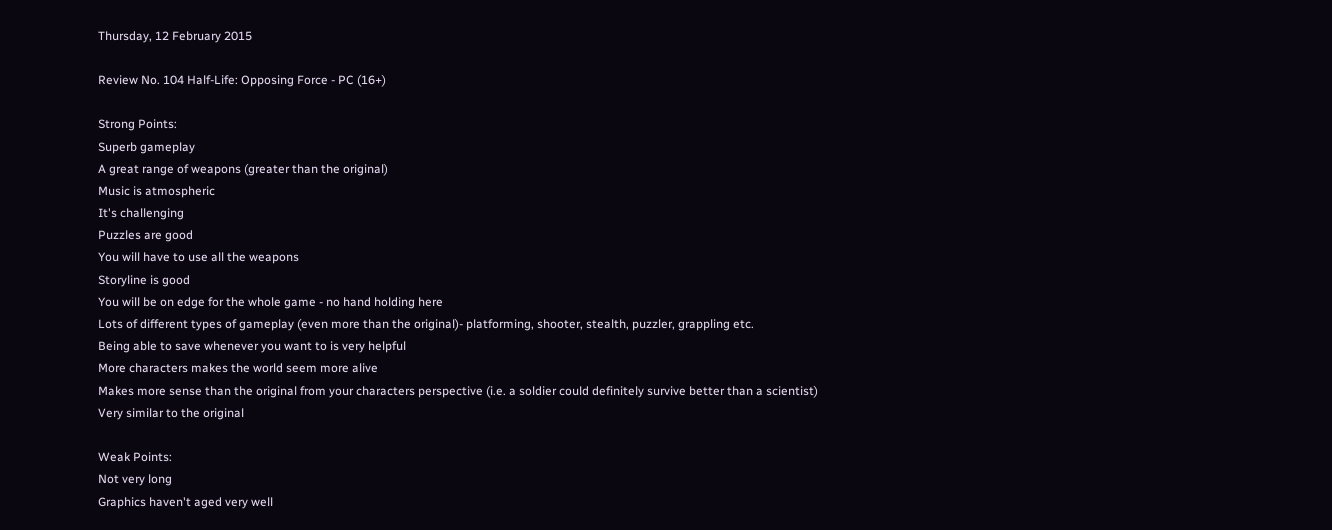Thursday, 12 February 2015

Review No. 104 Half-Life: Opposing Force - PC (16+)

Strong Points:
Superb gameplay
A great range of weapons (greater than the original)
Music is atmospheric
It's challenging
Puzzles are good
You will have to use all the weapons
Storyline is good
You will be on edge for the whole game - no hand holding here
Lots of different types of gameplay (even more than the original)- platforming, shooter, stealth, puzzler, grappling etc.
Being able to save whenever you want to is very helpful
More characters makes the world seem more alive
Makes more sense than the original from your characters perspective (i.e. a soldier could definitely survive better than a scientist)
Very similar to the original

Weak Points:
Not very long
Graphics haven't aged very well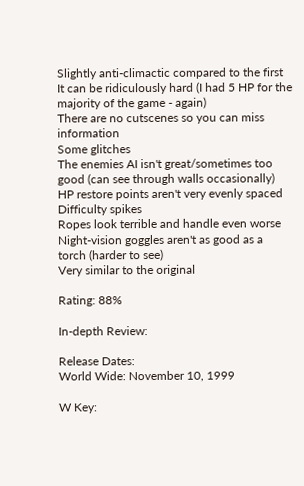Slightly anti-climactic compared to the first
It can be ridiculously hard (I had 5 HP for the majority of the game - again)
There are no cutscenes so you can miss information
Some glitches
The enemies AI isn't great/sometimes too good (can see through walls occasionally)
HP restore points aren't very evenly spaced
Difficulty spikes
Ropes look terrible and handle even worse
Night-vision goggles aren't as good as a torch (harder to see)
Very similar to the original

Rating: 88%

In-depth Review:

Release Dates:
World Wide: November 10, 1999

W Key: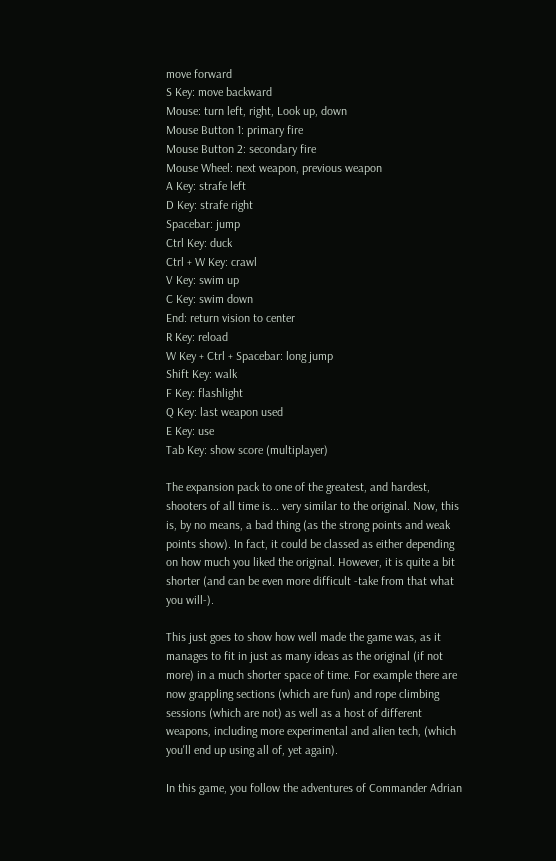move forward
S Key: move backward
Mouse: turn left, right, Look up, down
Mouse Button 1: primary fire
Mouse Button 2: secondary fire
Mouse Wheel: next weapon, previous weapon
A Key: strafe left
D Key: strafe right
Spacebar: jump
Ctrl Key: duck
Ctrl + W Key: crawl
V Key: swim up
C Key: swim down
End: return vision to center
R Key: reload
W Key + Ctrl + Spacebar: long jump
Shift Key: walk
F Key: flashlight
Q Key: last weapon used
E Key: use
Tab Key: show score (multiplayer)

The expansion pack to one of the greatest, and hardest, shooters of all time is... very similar to the original. Now, this is, by no means, a bad thing (as the strong points and weak points show). In fact, it could be classed as either depending on how much you liked the original. However, it is quite a bit shorter (and can be even more difficult -take from that what you will-).

This just goes to show how well made the game was, as it manages to fit in just as many ideas as the original (if not more) in a much shorter space of time. For example there are now grappling sections (which are fun) and rope climbing sessions (which are not) as well as a host of different weapons, including more experimental and alien tech, (which you'll end up using all of, yet again).

In this game, you follow the adventures of Commander Adrian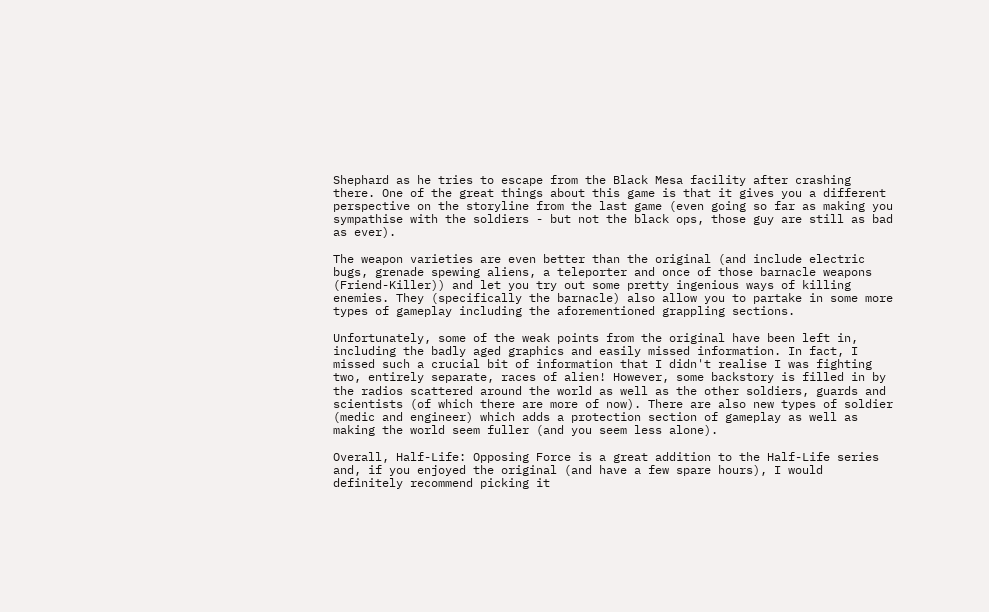Shephard as he tries to escape from the Black Mesa facility after crashing there. One of the great things about this game is that it gives you a different perspective on the storyline from the last game (even going so far as making you sympathise with the soldiers - but not the black ops, those guy are still as bad as ever).

The weapon varieties are even better than the original (and include electric bugs, grenade spewing aliens, a teleporter and once of those barnacle weapons (Friend-Killer)) and let you try out some pretty ingenious ways of killing enemies. They (specifically the barnacle) also allow you to partake in some more types of gameplay including the aforementioned grappling sections.

Unfortunately, some of the weak points from the original have been left in, including the badly aged graphics and easily missed information. In fact, I missed such a crucial bit of information that I didn't realise I was fighting two, entirely separate, races of alien! However, some backstory is filled in by the radios scattered around the world as well as the other soldiers, guards and scientists (of which there are more of now). There are also new types of soldier (medic and engineer) which adds a protection section of gameplay as well as making the world seem fuller (and you seem less alone).

Overall, Half-Life: Opposing Force is a great addition to the Half-Life series and, if you enjoyed the original (and have a few spare hours), I would definitely recommend picking it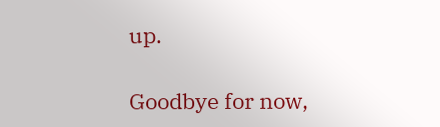up.

Goodbye for now,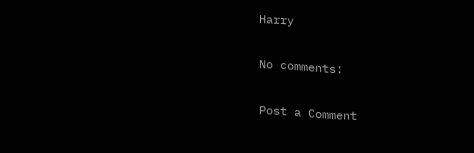Harry

No comments:

Post a Comment